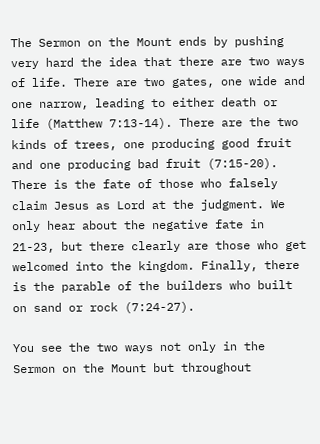The Sermon on the Mount ends by pushing very hard the idea that there are two ways of life. There are two gates, one wide and one narrow, leading to either death or life (Matthew 7:13-14). There are the two kinds of trees, one producing good fruit and one producing bad fruit (7:15-20). There is the fate of those who falsely claim Jesus as Lord at the judgment. We only hear about the negative fate in 21-23, but there clearly are those who get welcomed into the kingdom. Finally, there is the parable of the builders who built on sand or rock (7:24-27).

You see the two ways not only in the Sermon on the Mount but throughout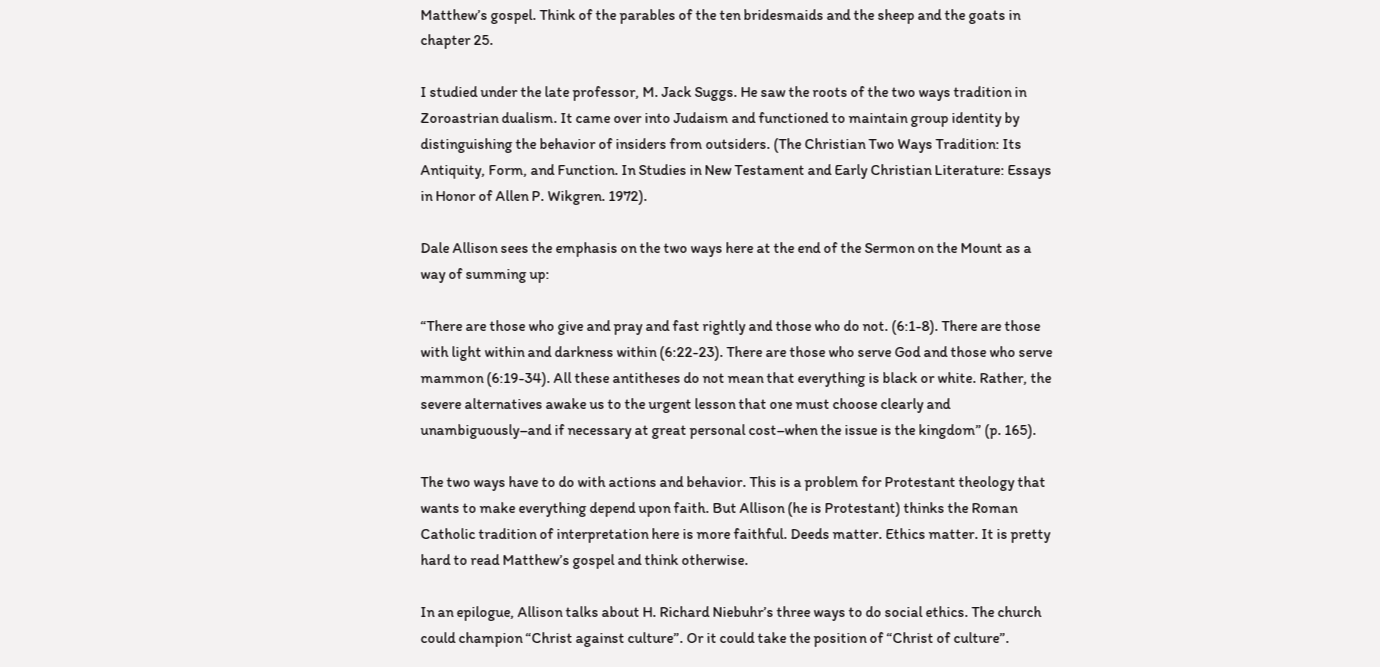Matthew’s gospel. Think of the parables of the ten bridesmaids and the sheep and the goats in chapter 25.

I studied under the late professor, M. Jack Suggs. He saw the roots of the two ways tradition in Zoroastrian dualism. It came over into Judaism and functioned to maintain group identity by distinguishing the behavior of insiders from outsiders. (The Christian Two Ways Tradition: Its Antiquity, Form, and Function. In Studies in New Testament and Early Christian Literature: Essays in Honor of Allen P. Wikgren. 1972).

Dale Allison sees the emphasis on the two ways here at the end of the Sermon on the Mount as a way of summing up:

“There are those who give and pray and fast rightly and those who do not. (6:1-8). There are those with light within and darkness within (6:22-23). There are those who serve God and those who serve mammon (6:19-34). All these antitheses do not mean that everything is black or white. Rather, the severe alternatives awake us to the urgent lesson that one must choose clearly and unambiguously–and if necessary at great personal cost–when the issue is the kingdom” (p. 165).

The two ways have to do with actions and behavior. This is a problem for Protestant theology that wants to make everything depend upon faith. But Allison (he is Protestant) thinks the Roman Catholic tradition of interpretation here is more faithful. Deeds matter. Ethics matter. It is pretty hard to read Matthew’s gospel and think otherwise.

In an epilogue, Allison talks about H. Richard Niebuhr’s three ways to do social ethics. The church could champion “Christ against culture”. Or it could take the position of “Christ of culture”.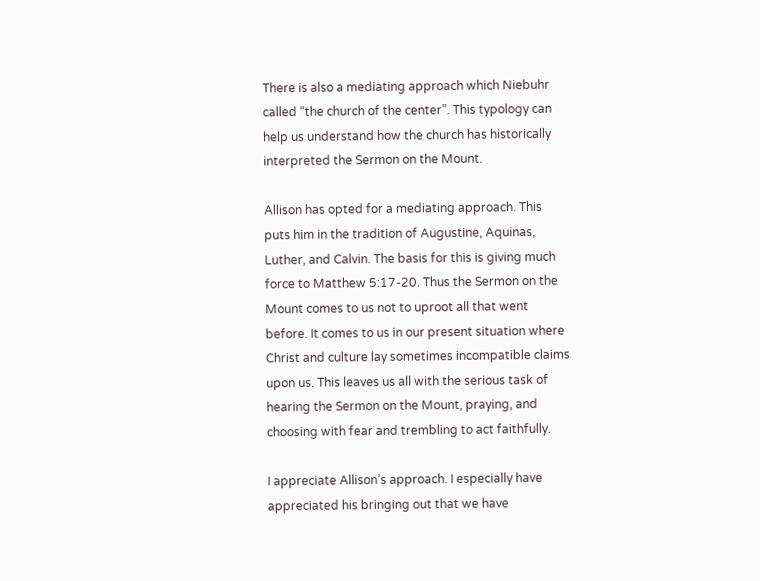There is also a mediating approach which Niebuhr called “the church of the center”. This typology can help us understand how the church has historically interpreted the Sermon on the Mount.

Allison has opted for a mediating approach. This puts him in the tradition of Augustine, Aquinas, Luther, and Calvin. The basis for this is giving much force to Matthew 5:17-20. Thus the Sermon on the Mount comes to us not to uproot all that went before. It comes to us in our present situation where Christ and culture lay sometimes incompatible claims upon us. This leaves us all with the serious task of hearing the Sermon on the Mount, praying, and choosing with fear and trembling to act faithfully.

I appreciate Allison’s approach. I especially have appreciated his bringing out that we have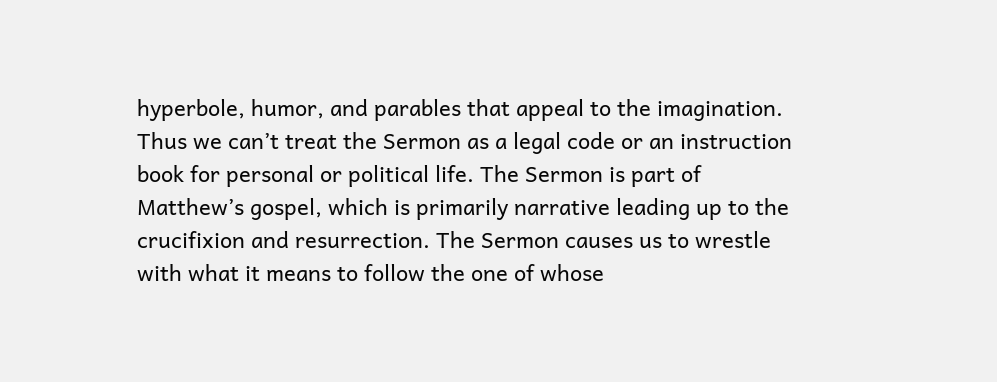hyperbole, humor, and parables that appeal to the imagination. Thus we can’t treat the Sermon as a legal code or an instruction book for personal or political life. The Sermon is part of Matthew’s gospel, which is primarily narrative leading up to the crucifixion and resurrection. The Sermon causes us to wrestle with what it means to follow the one of whose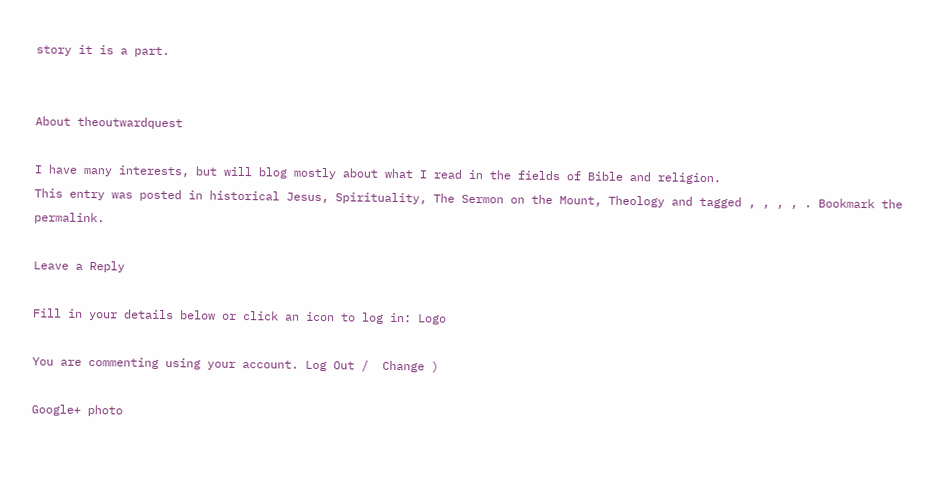story it is a part.


About theoutwardquest

I have many interests, but will blog mostly about what I read in the fields of Bible and religion.
This entry was posted in historical Jesus, Spirituality, The Sermon on the Mount, Theology and tagged , , , , . Bookmark the permalink.

Leave a Reply

Fill in your details below or click an icon to log in: Logo

You are commenting using your account. Log Out /  Change )

Google+ photo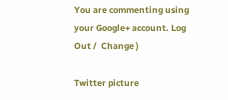You are commenting using your Google+ account. Log Out /  Change )

Twitter picture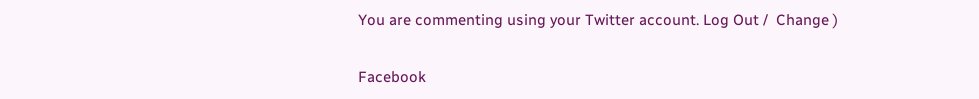You are commenting using your Twitter account. Log Out /  Change )

Facebook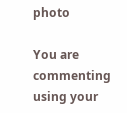photo

You are commenting using your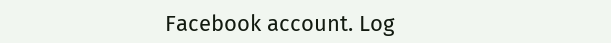Facebook account. Log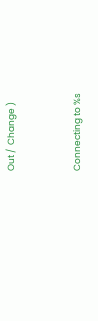Out /  Change )


Connecting to %s